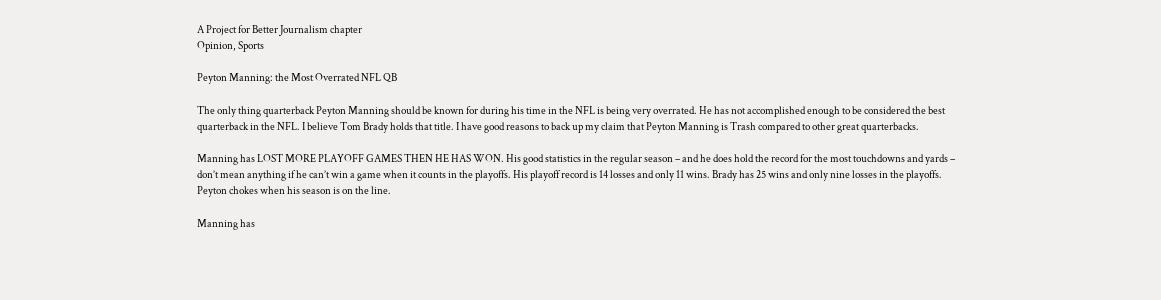A Project for Better Journalism chapter
Opinion, Sports

Peyton Manning: the Most Overrated NFL QB

The only thing quarterback Peyton Manning should be known for during his time in the NFL is being very overrated. He has not accomplished enough to be considered the best quarterback in the NFL. I believe Tom Brady holds that title. I have good reasons to back up my claim that Peyton Manning is Trash compared to other great quarterbacks.

Manning has LOST MORE PLAYOFF GAMES THEN HE HAS WON. His good statistics in the regular season – and he does hold the record for the most touchdowns and yards – don’t mean anything if he can’t win a game when it counts in the playoffs. His playoff record is 14 losses and only 11 wins. Brady has 25 wins and only nine losses in the playoffs. Peyton chokes when his season is on the line.

Manning has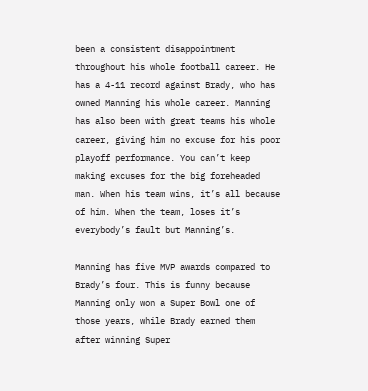been a consistent disappointment throughout his whole football career. He has a 4-11 record against Brady, who has owned Manning his whole career. Manning has also been with great teams his whole career, giving him no excuse for his poor playoff performance. You can’t keep making excuses for the big foreheaded man. When his team wins, it’s all because of him. When the team, loses it’s everybody’s fault but Manning’s.

Manning has five MVP awards compared to Brady’s four. This is funny because Manning only won a Super Bowl one of those years, while Brady earned them after winning Super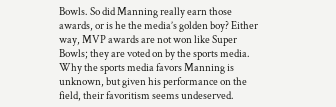Bowls. So did Manning really earn those awards, or is he the media’s golden boy? Either way, MVP awards are not won like Super Bowls; they are voted on by the sports media. Why the sports media favors Manning is unknown, but given his performance on the field, their favoritism seems undeserved.